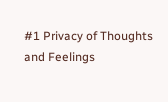#1 Privacy of Thoughts and Feelings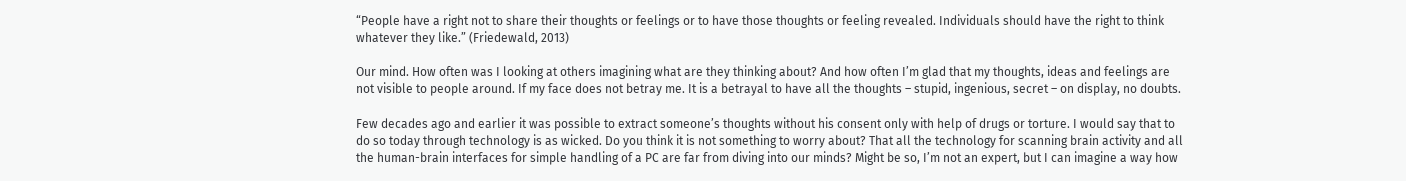“People have a right not to share their thoughts or feelings or to have those thoughts or feeling revealed. Individuals should have the right to think whatever they like.” (Friedewald, 2013)

Our mind. How often was I looking at others imagining what are they thinking about? And how often I’m glad that my thoughts, ideas and feelings are not visible to people around. If my face does not betray me. It is a betrayal to have all the thoughts – stupid, ingenious, secret – on display, no doubts.

Few decades ago and earlier it was possible to extract someone’s thoughts without his consent only with help of drugs or torture. I would say that to do so today through technology is as wicked. Do you think it is not something to worry about? That all the technology for scanning brain activity and all the human-brain interfaces for simple handling of a PC are far from diving into our minds? Might be so, I’m not an expert, but I can imagine a way how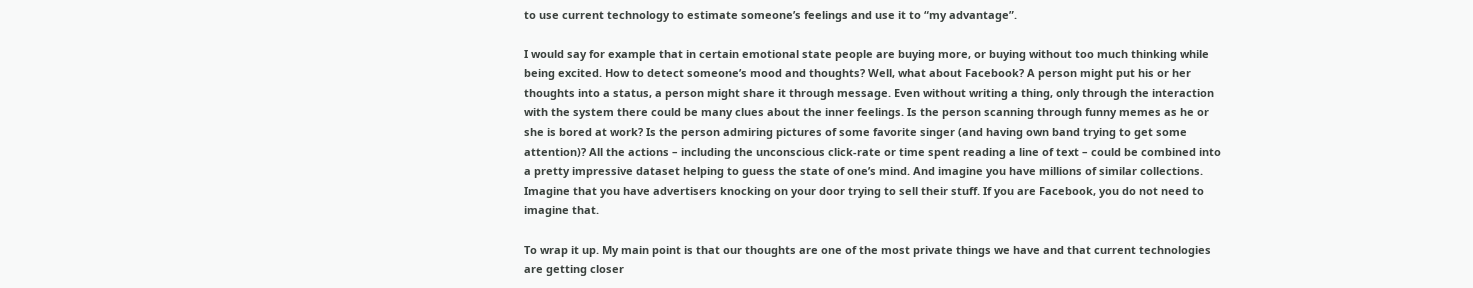to use current technology to estimate someone’s feelings and use it to “my advantage”.

I would say for example that in certain emotional state people are buying more, or buying without too much thinking while being excited. How to detect someone’s mood and thoughts? Well, what about Facebook? A person might put his or her thoughts into a status, a person might share it through message. Even without writing a thing, only through the interaction with the system there could be many clues about the inner feelings. Is the person scanning through funny memes as he or she is bored at work? Is the person admiring pictures of some favorite singer (and having own band trying to get some attention)? All the actions – including the unconscious click-rate or time spent reading a line of text – could be combined into a pretty impressive dataset helping to guess the state of one’s mind. And imagine you have millions of similar collections. Imagine that you have advertisers knocking on your door trying to sell their stuff. If you are Facebook, you do not need to imagine that.

To wrap it up. My main point is that our thoughts are one of the most private things we have and that current technologies are getting closer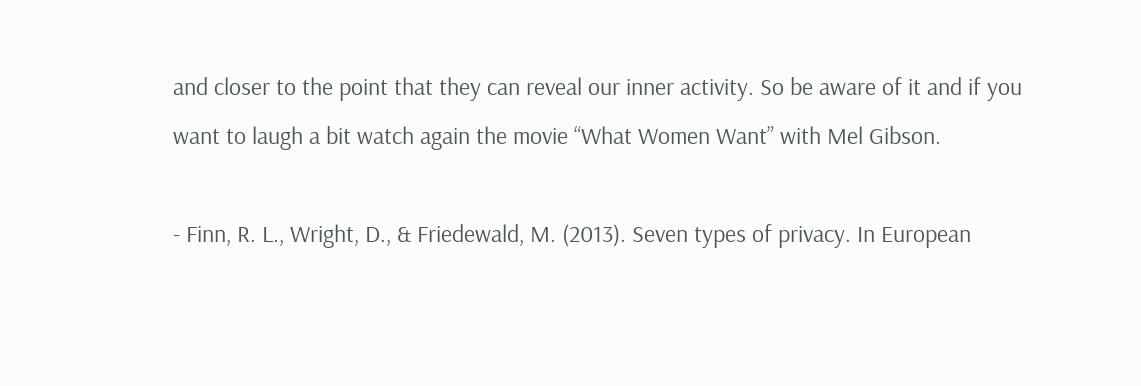and closer to the point that they can reveal our inner activity. So be aware of it and if you want to laugh a bit watch again the movie “What Women Want” with Mel Gibson.

- Finn, R. L., Wright, D., & Friedewald, M. (2013). Seven types of privacy. In European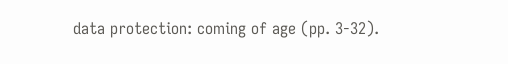data protection: coming of age (pp. 3-32).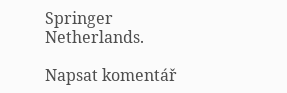Springer Netherlands.

Napsat komentář